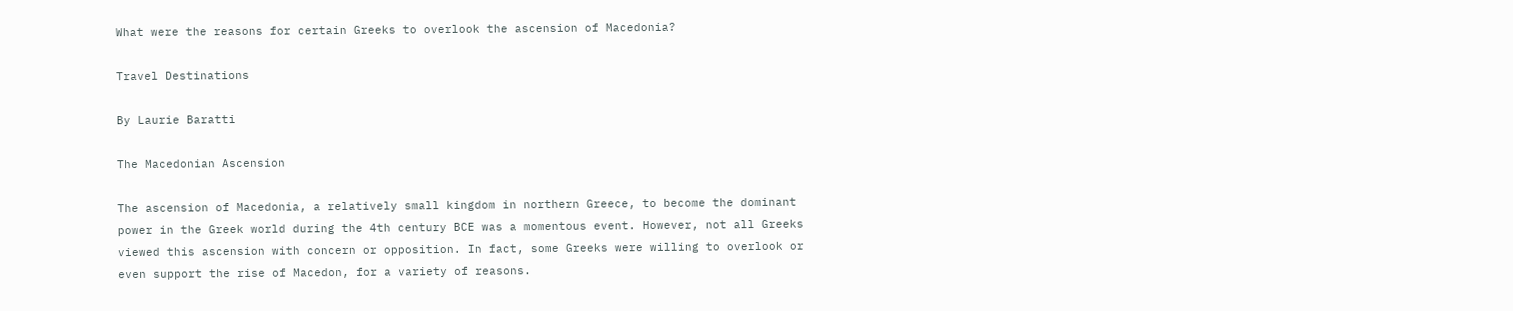What were the reasons for certain Greeks to overlook the ascension of Macedonia?

Travel Destinations

By Laurie Baratti

The Macedonian Ascension

The ascension of Macedonia, a relatively small kingdom in northern Greece, to become the dominant power in the Greek world during the 4th century BCE was a momentous event. However, not all Greeks viewed this ascension with concern or opposition. In fact, some Greeks were willing to overlook or even support the rise of Macedon, for a variety of reasons.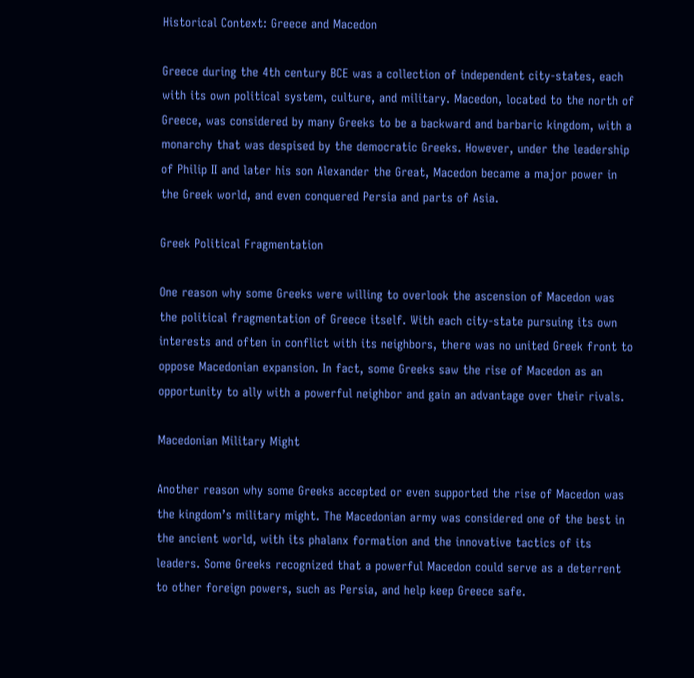Historical Context: Greece and Macedon

Greece during the 4th century BCE was a collection of independent city-states, each with its own political system, culture, and military. Macedon, located to the north of Greece, was considered by many Greeks to be a backward and barbaric kingdom, with a monarchy that was despised by the democratic Greeks. However, under the leadership of Philip II and later his son Alexander the Great, Macedon became a major power in the Greek world, and even conquered Persia and parts of Asia.

Greek Political Fragmentation

One reason why some Greeks were willing to overlook the ascension of Macedon was the political fragmentation of Greece itself. With each city-state pursuing its own interests and often in conflict with its neighbors, there was no united Greek front to oppose Macedonian expansion. In fact, some Greeks saw the rise of Macedon as an opportunity to ally with a powerful neighbor and gain an advantage over their rivals.

Macedonian Military Might

Another reason why some Greeks accepted or even supported the rise of Macedon was the kingdom’s military might. The Macedonian army was considered one of the best in the ancient world, with its phalanx formation and the innovative tactics of its leaders. Some Greeks recognized that a powerful Macedon could serve as a deterrent to other foreign powers, such as Persia, and help keep Greece safe.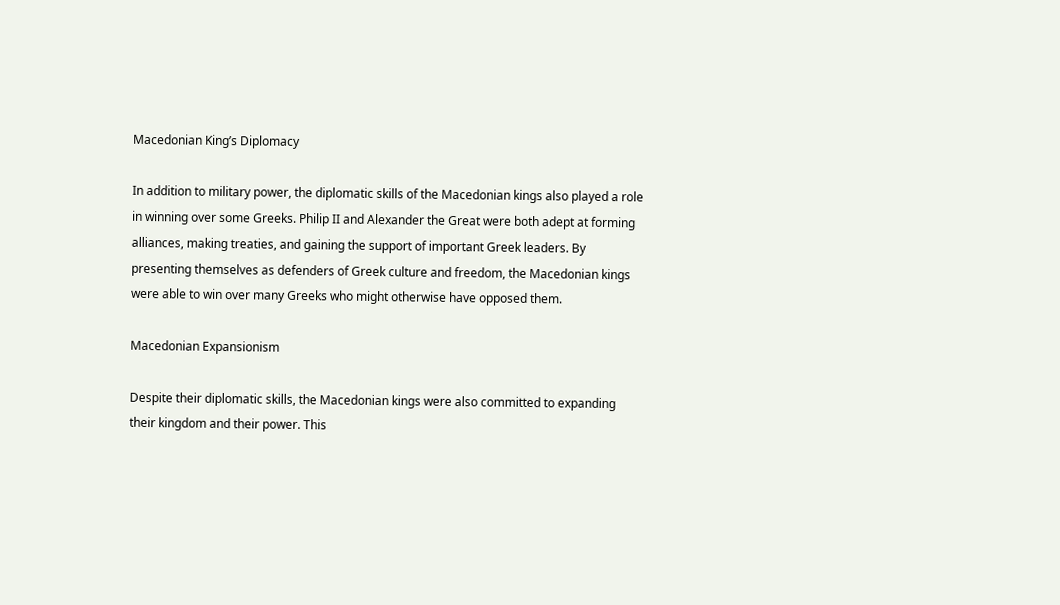Macedonian King’s Diplomacy

In addition to military power, the diplomatic skills of the Macedonian kings also played a role in winning over some Greeks. Philip II and Alexander the Great were both adept at forming alliances, making treaties, and gaining the support of important Greek leaders. By presenting themselves as defenders of Greek culture and freedom, the Macedonian kings were able to win over many Greeks who might otherwise have opposed them.

Macedonian Expansionism

Despite their diplomatic skills, the Macedonian kings were also committed to expanding their kingdom and their power. This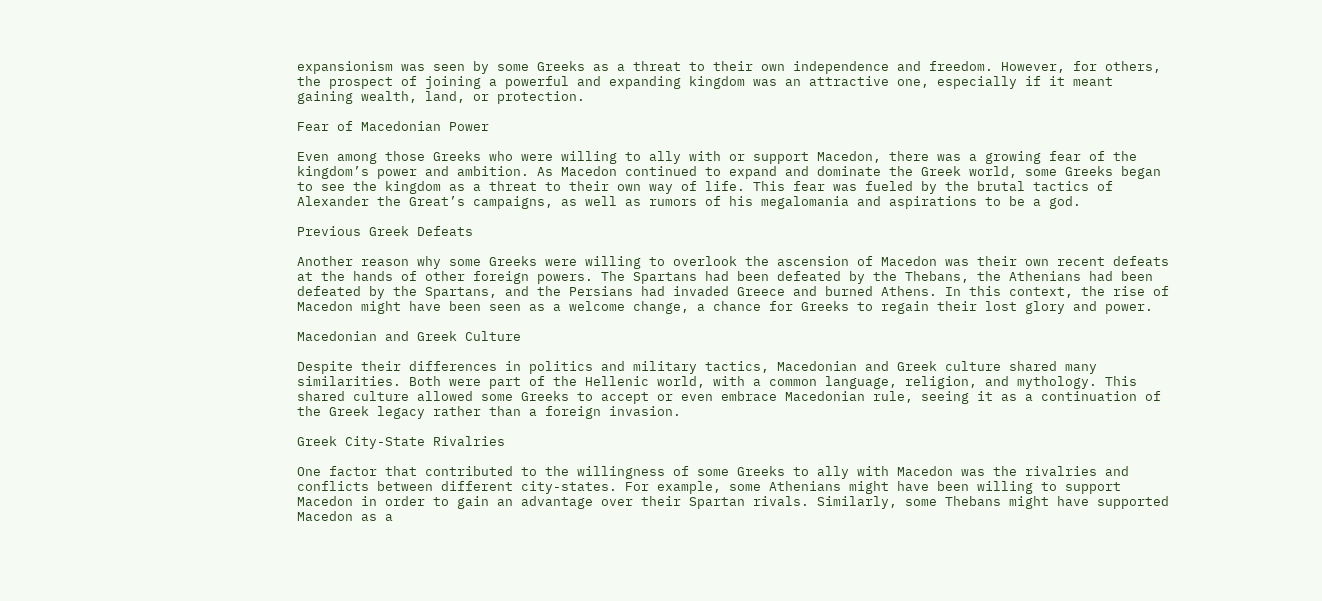expansionism was seen by some Greeks as a threat to their own independence and freedom. However, for others, the prospect of joining a powerful and expanding kingdom was an attractive one, especially if it meant gaining wealth, land, or protection.

Fear of Macedonian Power

Even among those Greeks who were willing to ally with or support Macedon, there was a growing fear of the kingdom’s power and ambition. As Macedon continued to expand and dominate the Greek world, some Greeks began to see the kingdom as a threat to their own way of life. This fear was fueled by the brutal tactics of Alexander the Great’s campaigns, as well as rumors of his megalomania and aspirations to be a god.

Previous Greek Defeats

Another reason why some Greeks were willing to overlook the ascension of Macedon was their own recent defeats at the hands of other foreign powers. The Spartans had been defeated by the Thebans, the Athenians had been defeated by the Spartans, and the Persians had invaded Greece and burned Athens. In this context, the rise of Macedon might have been seen as a welcome change, a chance for Greeks to regain their lost glory and power.

Macedonian and Greek Culture

Despite their differences in politics and military tactics, Macedonian and Greek culture shared many similarities. Both were part of the Hellenic world, with a common language, religion, and mythology. This shared culture allowed some Greeks to accept or even embrace Macedonian rule, seeing it as a continuation of the Greek legacy rather than a foreign invasion.

Greek City-State Rivalries

One factor that contributed to the willingness of some Greeks to ally with Macedon was the rivalries and conflicts between different city-states. For example, some Athenians might have been willing to support Macedon in order to gain an advantage over their Spartan rivals. Similarly, some Thebans might have supported Macedon as a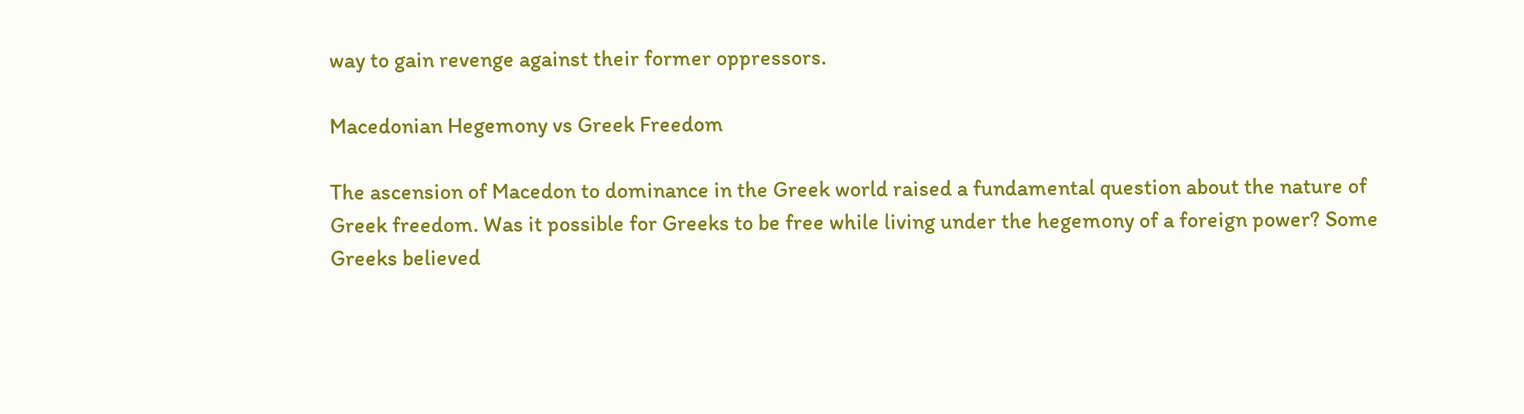way to gain revenge against their former oppressors.

Macedonian Hegemony vs Greek Freedom

The ascension of Macedon to dominance in the Greek world raised a fundamental question about the nature of Greek freedom. Was it possible for Greeks to be free while living under the hegemony of a foreign power? Some Greeks believed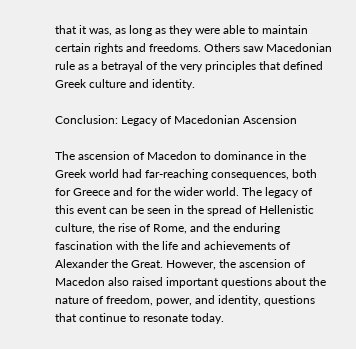that it was, as long as they were able to maintain certain rights and freedoms. Others saw Macedonian rule as a betrayal of the very principles that defined Greek culture and identity.

Conclusion: Legacy of Macedonian Ascension

The ascension of Macedon to dominance in the Greek world had far-reaching consequences, both for Greece and for the wider world. The legacy of this event can be seen in the spread of Hellenistic culture, the rise of Rome, and the enduring fascination with the life and achievements of Alexander the Great. However, the ascension of Macedon also raised important questions about the nature of freedom, power, and identity, questions that continue to resonate today.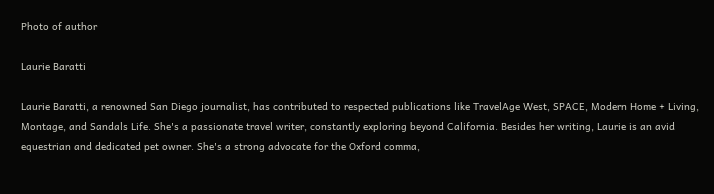Photo of author

Laurie Baratti

Laurie Baratti, a renowned San Diego journalist, has contributed to respected publications like TravelAge West, SPACE, Modern Home + Living, Montage, and Sandals Life. She's a passionate travel writer, constantly exploring beyond California. Besides her writing, Laurie is an avid equestrian and dedicated pet owner. She's a strong advocate for the Oxford comma,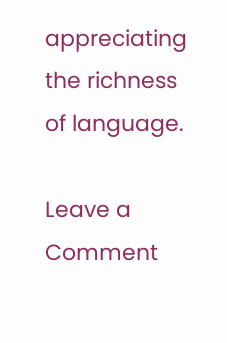appreciating the richness of language.

Leave a Comment